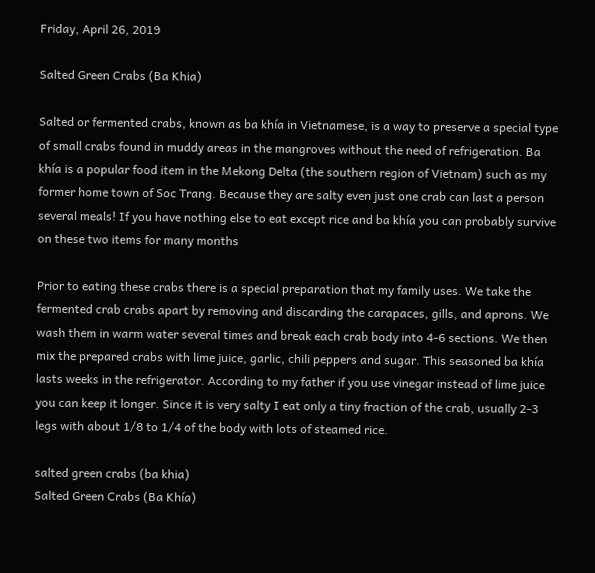Friday, April 26, 2019

Salted Green Crabs (Ba Khia)

Salted or fermented crabs, known as ba khía in Vietnamese, is a way to preserve a special type of small crabs found in muddy areas in the mangroves without the need of refrigeration. Ba khía is a popular food item in the Mekong Delta (the southern region of Vietnam) such as my former home town of Soc Trang. Because they are salty even just one crab can last a person several meals! If you have nothing else to eat except rice and ba khía you can probably survive on these two items for many months

Prior to eating these crabs there is a special preparation that my family uses. We take the fermented crab crabs apart by removing and discarding the carapaces, gills, and aprons. We wash them in warm water several times and break each crab body into 4-6 sections. We then mix the prepared crabs with lime juice, garlic, chili peppers and sugar. This seasoned ba khía lasts weeks in the refrigerator. According to my father if you use vinegar instead of lime juice you can keep it longer. Since it is very salty I eat only a tiny fraction of the crab, usually 2-3 legs with about 1/8 to 1/4 of the body with lots of steamed rice.

salted green crabs (ba khia)
Salted Green Crabs (Ba Khía)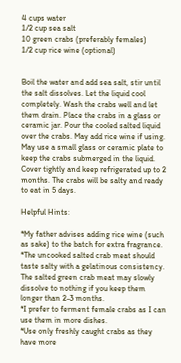4 cups water
1/2 cup sea salt
10 green crabs (preferably females)
1/2 cup rice wine (optional)


Boil the water and add sea salt, stir until the salt dissolves. Let the liquid cool completely. Wash the crabs well and let them drain. Place the crabs in a glass or ceramic jar. Pour the cooled salted liquid over the crabs. May add rice wine if using. May use a small glass or ceramic plate to keep the crabs submerged in the liquid. Cover tightly and keep refrigerated up to 2 months. The crabs will be salty and ready to eat in 5 days.

Helpful Hints:

*My father advises adding rice wine (such as sake) to the batch for extra fragrance.
*The uncooked salted crab meat should taste salty with a gelatinous consistency. The salted green crab meat may slowly dissolve to nothing if you keep them longer than 2-3 months.
*I prefer to ferment female crabs as I can use them in more dishes.
*Use only freshly caught crabs as they have more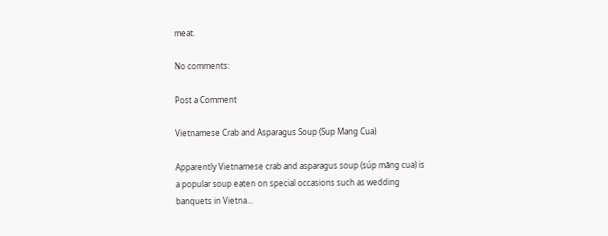meat.

No comments:

Post a Comment

Vietnamese Crab and Asparagus Soup (Sup Mang Cua)

Apparently Vietnamese crab and asparagus soup (súp măng cua) is a popular soup eaten on special occasions such as wedding banquets in Vietna...